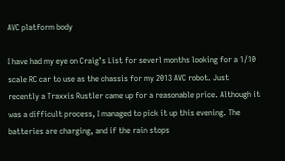AVC platform body

I have had my eye on Craig’s List for severl months looking for a 1/10 scale RC car to use as the chassis for my 2013 AVC robot. Just recently a Traxxis Rustler came up for a reasonable price. Although it was a difficult process, I managed to pick it up this evening. The batteries are charging, and if the rain stops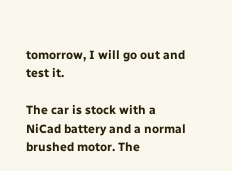tomorrow, I will go out and test it.

The car is stock with a NiCad battery and a normal brushed motor. The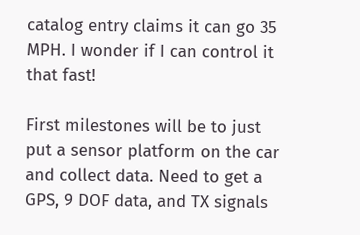catalog entry claims it can go 35 MPH. I wonder if I can control it that fast!

First milestones will be to just put a sensor platform on the car and collect data. Need to get a GPS, 9 DOF data, and TX signals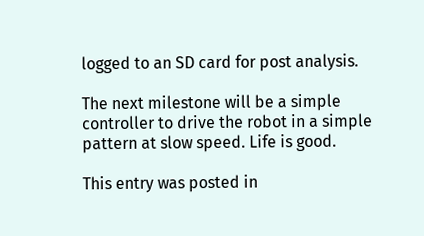logged to an SD card for post analysis.

The next milestone will be a simple controller to drive the robot in a simple pattern at slow speed. Life is good.

This entry was posted in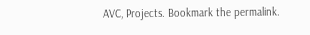AVC, Projects. Bookmark the permalink.